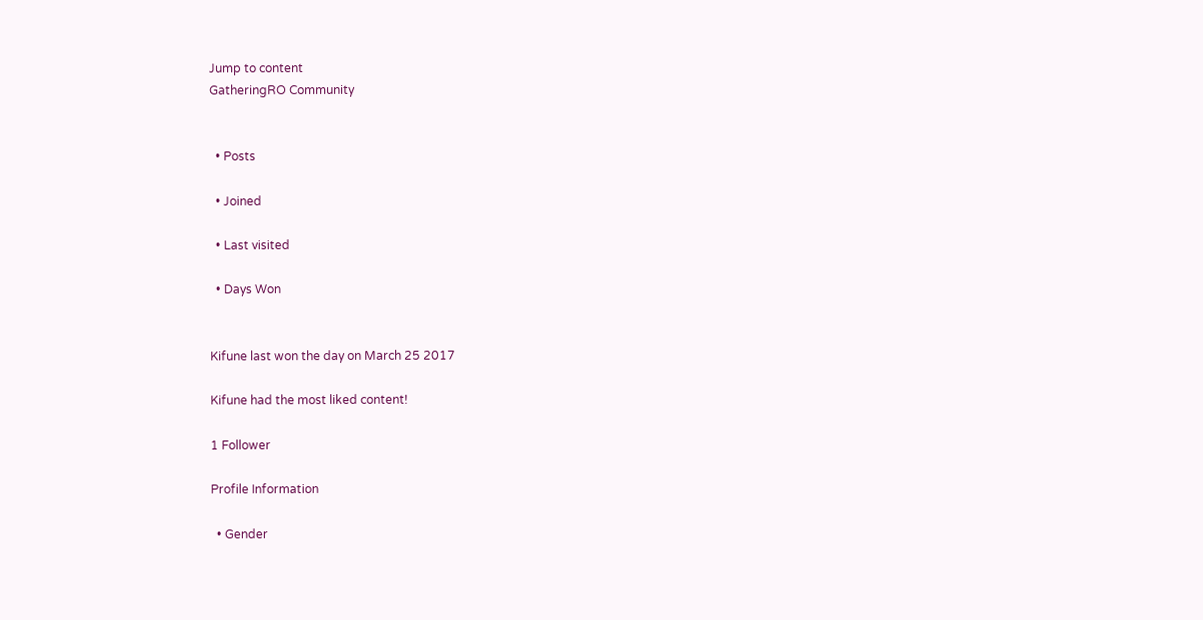Jump to content
GatheringRO Community


  • Posts

  • Joined

  • Last visited

  • Days Won


Kifune last won the day on March 25 2017

Kifune had the most liked content!

1 Follower

Profile Information

  • Gender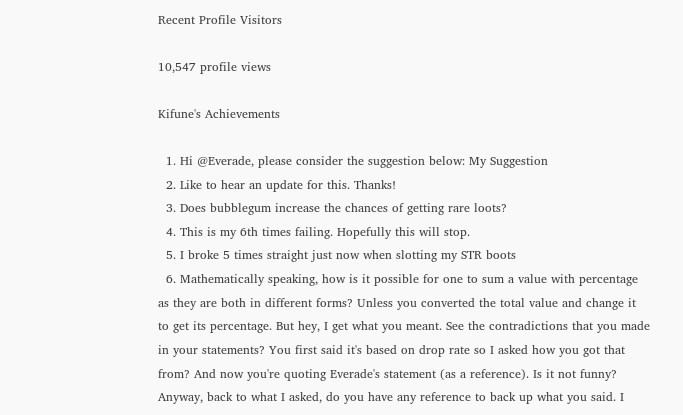Recent Profile Visitors

10,547 profile views

Kifune's Achievements

  1. Hi @Everade, please consider the suggestion below: My Suggestion
  2. Like to hear an update for this. Thanks!
  3. Does bubblegum increase the chances of getting rare loots?
  4. This is my 6th times failing. Hopefully this will stop.
  5. I broke 5 times straight just now when slotting my STR boots
  6. Mathematically speaking, how is it possible for one to sum a value with percentage as they are both in different forms? Unless you converted the total value and change it to get its percentage. But hey, I get what you meant. See the contradictions that you made in your statements? You first said it's based on drop rate so I asked how you got that from? And now you're quoting Everade's statement (as a reference). Is it not funny? Anyway, back to what I asked, do you have any reference to back up what you said. I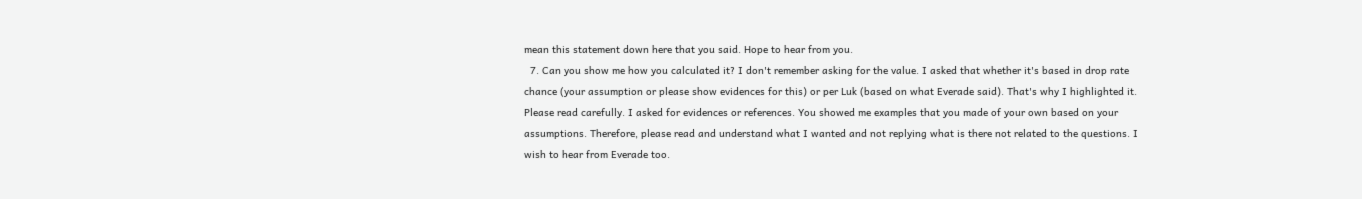mean this statement down here that you said. Hope to hear from you.
  7. Can you show me how you calculated it? I don't remember asking for the value. I asked that whether it's based in drop rate chance (your assumption or please show evidences for this) or per Luk (based on what Everade said). That's why I highlighted it. Please read carefully. I asked for evidences or references. You showed me examples that you made of your own based on your assumptions. Therefore, please read and understand what I wanted and not replying what is there not related to the questions. I wish to hear from Everade too.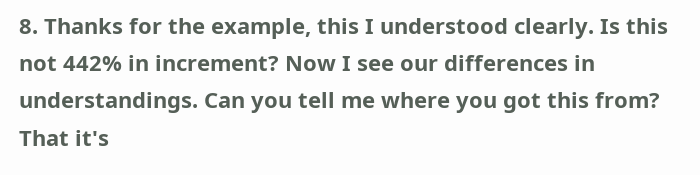8. Thanks for the example, this I understood clearly. Is this not 442% in increment? Now I see our differences in understandings. Can you tell me where you got this from? That it's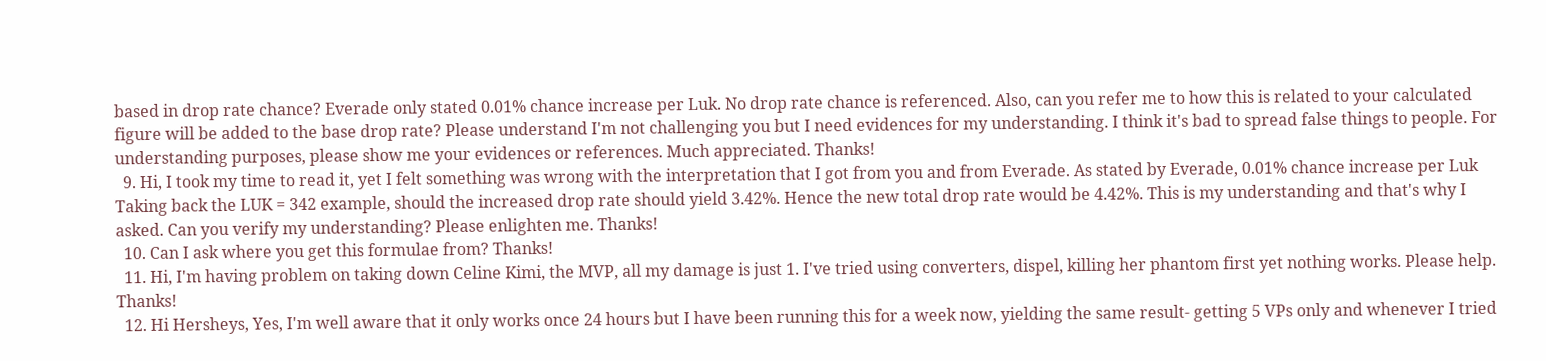based in drop rate chance? Everade only stated 0.01% chance increase per Luk. No drop rate chance is referenced. Also, can you refer me to how this is related to your calculated figure will be added to the base drop rate? Please understand I'm not challenging you but I need evidences for my understanding. I think it's bad to spread false things to people. For understanding purposes, please show me your evidences or references. Much appreciated. Thanks!
  9. Hi, I took my time to read it, yet I felt something was wrong with the interpretation that I got from you and from Everade. As stated by Everade, 0.01% chance increase per Luk Taking back the LUK = 342 example, should the increased drop rate should yield 3.42%. Hence the new total drop rate would be 4.42%. This is my understanding and that's why I asked. Can you verify my understanding? Please enlighten me. Thanks!
  10. Can I ask where you get this formulae from? Thanks!
  11. Hi, I'm having problem on taking down Celine Kimi, the MVP, all my damage is just 1. I've tried using converters, dispel, killing her phantom first yet nothing works. Please help. Thanks!
  12. Hi Hersheys, Yes, I'm well aware that it only works once 24 hours but I have been running this for a week now, yielding the same result- getting 5 VPs only and whenever I tried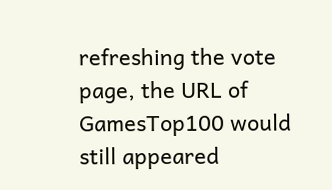refreshing the vote page, the URL of GamesTop100 would still appeared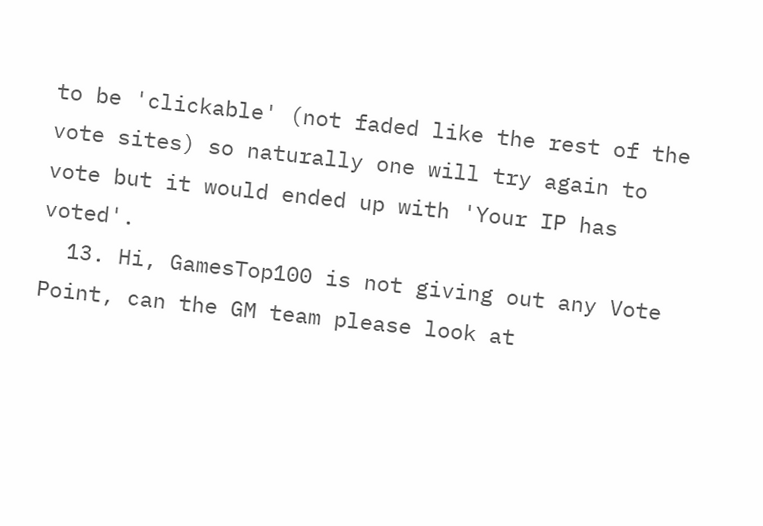to be 'clickable' (not faded like the rest of the vote sites) so naturally one will try again to vote but it would ended up with 'Your IP has voted'.
  13. Hi, GamesTop100 is not giving out any Vote Point, can the GM team please look at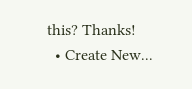this? Thanks!
  • Create New...